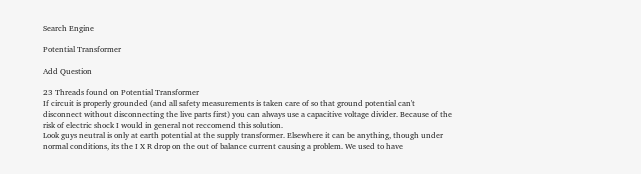Search Engine

Potential Transformer

Add Question

23 Threads found on Potential Transformer
If circuit is properly grounded (and all safety measurements is taken care of so that ground potential can't disconnect without disconnecting the live parts first) you can always use a capacitive voltage divider. Because of the risk of electric shock I would in general not reccomend this solution.
Look guys neutral is only at earth potential at the supply transformer. Elsewhere it can be anything, though under normal conditions, its the I X R drop on the out of balance current causing a problem. We used to have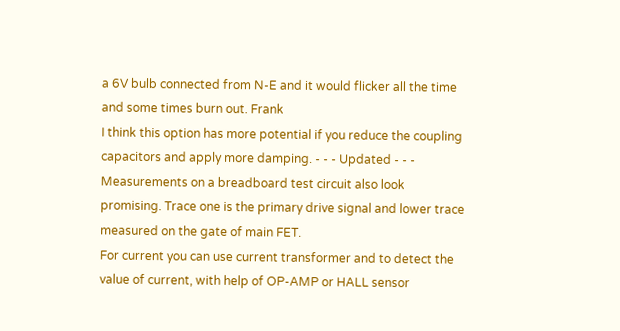a 6V bulb connected from N-E and it would flicker all the time and some times burn out. Frank
I think this option has more potential if you reduce the coupling capacitors and apply more damping. - - - Updated - - - Measurements on a breadboard test circuit also look promising. Trace one is the primary drive signal and lower trace measured on the gate of main FET.
For current you can use current transformer and to detect the value of current, with help of OP-AMP or HALL sensor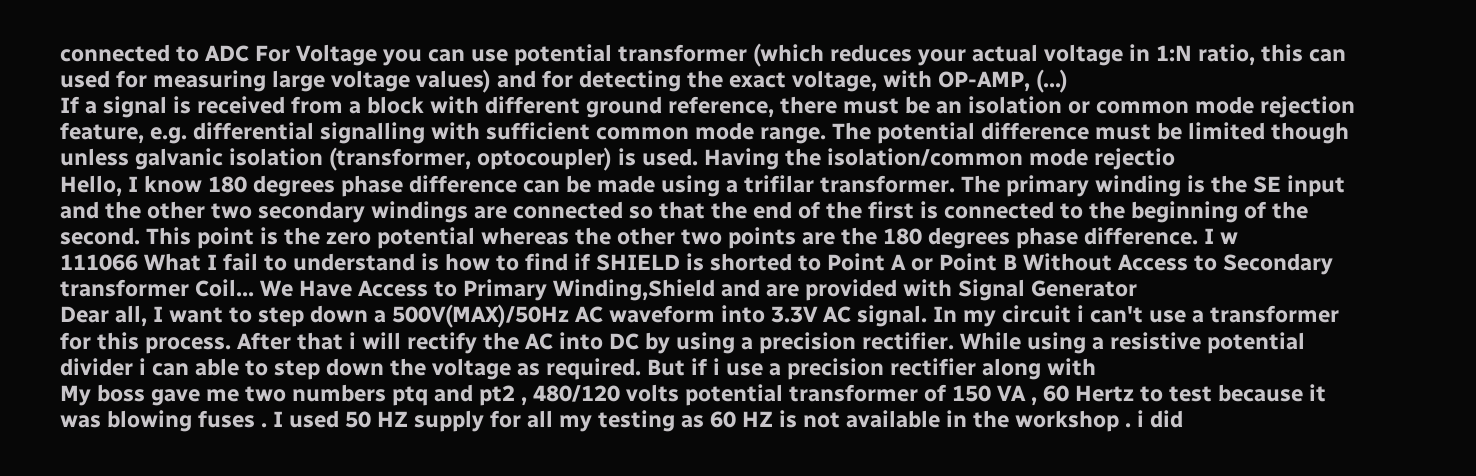connected to ADC For Voltage you can use potential transformer (which reduces your actual voltage in 1:N ratio, this can used for measuring large voltage values) and for detecting the exact voltage, with OP-AMP, (...)
If a signal is received from a block with different ground reference, there must be an isolation or common mode rejection feature, e.g. differential signalling with sufficient common mode range. The potential difference must be limited though unless galvanic isolation (transformer, optocoupler) is used. Having the isolation/common mode rejectio
Hello, I know 180 degrees phase difference can be made using a trifilar transformer. The primary winding is the SE input and the other two secondary windings are connected so that the end of the first is connected to the beginning of the second. This point is the zero potential whereas the other two points are the 180 degrees phase difference. I w
111066 What I fail to understand is how to find if SHIELD is shorted to Point A or Point B Without Access to Secondary transformer Coil... We Have Access to Primary Winding,Shield and are provided with Signal Generator
Dear all, I want to step down a 500V(MAX)/50Hz AC waveform into 3.3V AC signal. In my circuit i can't use a transformer for this process. After that i will rectify the AC into DC by using a precision rectifier. While using a resistive potential divider i can able to step down the voltage as required. But if i use a precision rectifier along with
My boss gave me two numbers ptq and pt2 , 480/120 volts potential transformer of 150 VA , 60 Hertz to test because it was blowing fuses . I used 50 HZ supply for all my testing as 60 HZ is not available in the workshop . i did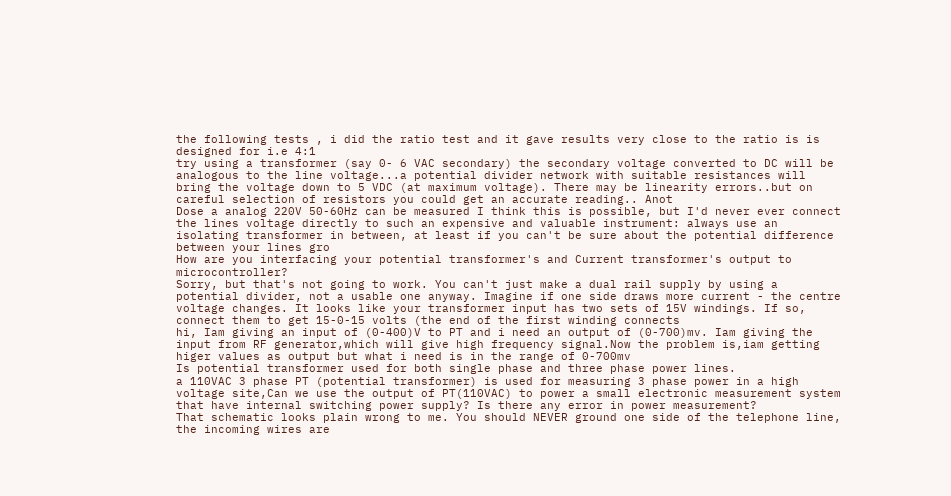the following tests , i did the ratio test and it gave results very close to the ratio is is designed for i.e 4:1
try using a transformer (say 0- 6 VAC secondary) the secondary voltage converted to DC will be analogous to the line voltage...a potential divider network with suitable resistances will bring the voltage down to 5 VDC (at maximum voltage). There may be linearity errors..but on careful selection of resistors you could get an accurate reading.. Anot
Dose a analog 220V 50-60Hz can be measured I think this is possible, but I'd never ever connect the lines voltage directly to such an expensive and valuable instrument: always use an isolating transformer in between, at least if you can't be sure about the potential difference between your lines gro
How are you interfacing your potential transformer's and Current transformer's output to microcontroller?
Sorry, but that's not going to work. You can't just make a dual rail supply by using a potential divider, not a usable one anyway. Imagine if one side draws more current - the centre voltage changes. It looks like your transformer input has two sets of 15V windings. If so, connect them to get 15-0-15 volts (the end of the first winding connects
hi, Iam giving an input of (0-400)V to PT and i need an output of (0-700)mv. Iam giving the input from RF generator,which will give high frequency signal.Now the problem is,iam getting higer values as output but what i need is in the range of 0-700mv
Is potential transformer used for both single phase and three phase power lines.
a 110VAC 3 phase PT (potential transformer) is used for measuring 3 phase power in a high voltage site,Can we use the output of PT(110VAC) to power a small electronic measurement system that have internal switching power supply? Is there any error in power measurement?
That schematic looks plain wrong to me. You should NEVER ground one side of the telephone line, the incoming wires are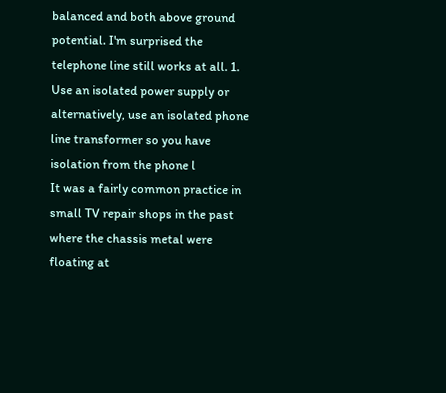balanced and both above ground potential. I'm surprised the telephone line still works at all. 1. Use an isolated power supply or alternatively, use an isolated phone line transformer so you have isolation from the phone l
It was a fairly common practice in small TV repair shops in the past where the chassis metal were floating at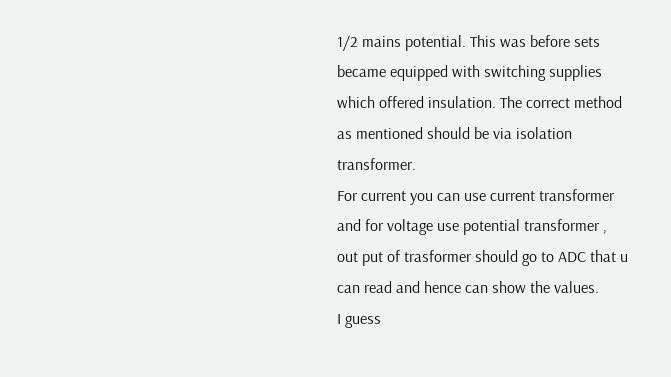1/2 mains potential. This was before sets became equipped with switching supplies which offered insulation. The correct method as mentioned should be via isolation transformer.
For current you can use current transformer and for voltage use potential transformer , out put of trasformer should go to ADC that u can read and hence can show the values.
I guess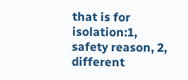that is for isolation:1, safety reason, 2, different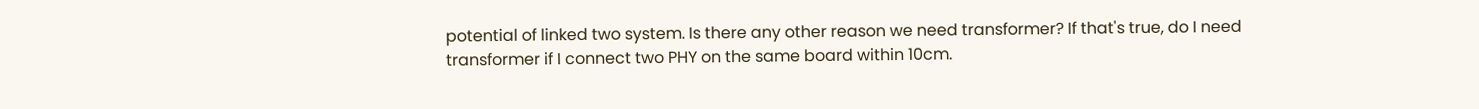potential of linked two system. Is there any other reason we need transformer? If that's true, do I need transformer if I connect two PHY on the same board within 10cm.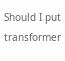Should I put transformer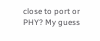close to port or PHY? My guess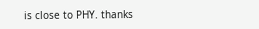is close to PHY. thanks